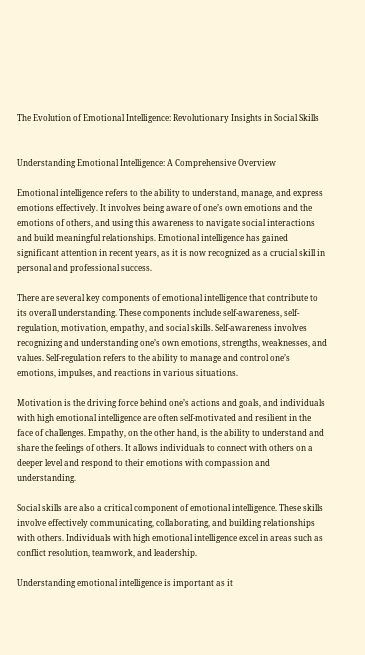The Evolution of Emotional Intelligence: Revolutionary Insights in Social Skills


Understanding Emotional Intelligence: A Comprehensive Overview

Emotional intelligence refers to the ability to understand, manage, and express emotions effectively. It involves being aware of one’s own emotions and the emotions of others, and using this awareness to navigate social interactions and build meaningful relationships. Emotional intelligence has gained significant attention in recent years, as it is now recognized as a crucial skill in personal and professional success.

There are several key components of emotional intelligence that contribute to its overall understanding. These components include self-awareness, self-regulation, motivation, empathy, and social skills. Self-awareness involves recognizing and understanding one’s own emotions, strengths, weaknesses, and values. Self-regulation refers to the ability to manage and control one’s emotions, impulses, and reactions in various situations.

Motivation is the driving force behind one’s actions and goals, and individuals with high emotional intelligence are often self-motivated and resilient in the face of challenges. Empathy, on the other hand, is the ability to understand and share the feelings of others. It allows individuals to connect with others on a deeper level and respond to their emotions with compassion and understanding.

Social skills are also a critical component of emotional intelligence. These skills involve effectively communicating, collaborating, and building relationships with others. Individuals with high emotional intelligence excel in areas such as conflict resolution, teamwork, and leadership.

Understanding emotional intelligence is important as it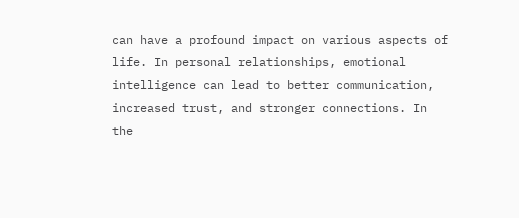can have a profound impact on various aspects of life. In personal relationships, emotional intelligence can lead to better communication, increased trust, and stronger connections. In the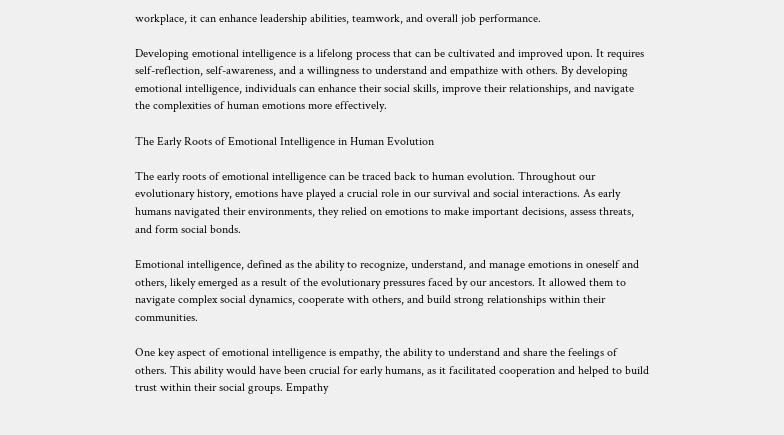workplace, it can enhance leadership abilities, teamwork, and overall job performance.

Developing emotional intelligence is a lifelong process that can be cultivated and improved upon. It requires self-reflection, self-awareness, and a willingness to understand and empathize with others. By developing emotional intelligence, individuals can enhance their social skills, improve their relationships, and navigate the complexities of human emotions more effectively.

The Early Roots of Emotional Intelligence in Human Evolution

The early roots of emotional intelligence can be traced back to human evolution. Throughout our evolutionary history, emotions have played a crucial role in our survival and social interactions. As early humans navigated their environments, they relied on emotions to make important decisions, assess threats, and form social bonds.

Emotional intelligence, defined as the ability to recognize, understand, and manage emotions in oneself and others, likely emerged as a result of the evolutionary pressures faced by our ancestors. It allowed them to navigate complex social dynamics, cooperate with others, and build strong relationships within their communities.

One key aspect of emotional intelligence is empathy, the ability to understand and share the feelings of others. This ability would have been crucial for early humans, as it facilitated cooperation and helped to build trust within their social groups. Empathy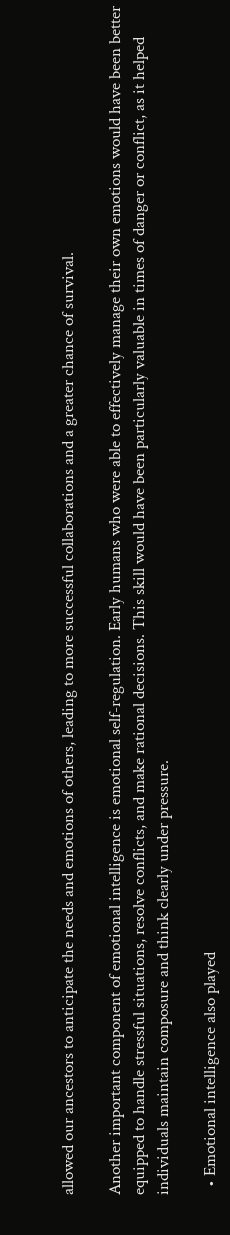allowed our ancestors to anticipate the needs and emotions of others, leading to more successful collaborations and a greater chance of survival.

Another important component of emotional intelligence is emotional self-regulation. Early humans who were able to effectively manage their own emotions would have been better equipped to handle stressful situations, resolve conflicts, and make rational decisions. This skill would have been particularly valuable in times of danger or conflict, as it helped individuals maintain composure and think clearly under pressure.

  • Emotional intelligence also played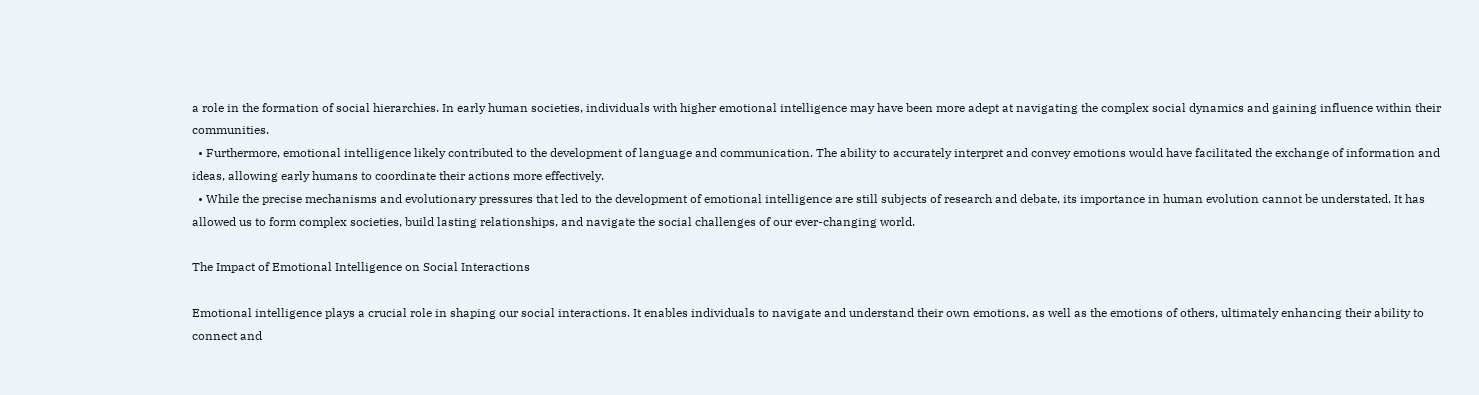a role in the formation of social hierarchies. In early human societies, individuals with higher emotional intelligence may have been more adept at navigating the complex social dynamics and gaining influence within their communities.
  • Furthermore, emotional intelligence likely contributed to the development of language and communication. The ability to accurately interpret and convey emotions would have facilitated the exchange of information and ideas, allowing early humans to coordinate their actions more effectively.
  • While the precise mechanisms and evolutionary pressures that led to the development of emotional intelligence are still subjects of research and debate, its importance in human evolution cannot be understated. It has allowed us to form complex societies, build lasting relationships, and navigate the social challenges of our ever-changing world.

The Impact of Emotional Intelligence on Social Interactions

Emotional intelligence plays a crucial role in shaping our social interactions. It enables individuals to navigate and understand their own emotions, as well as the emotions of others, ultimately enhancing their ability to connect and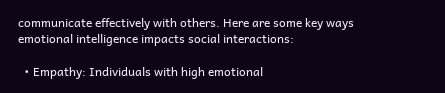communicate effectively with others. Here are some key ways emotional intelligence impacts social interactions:

  • Empathy: Individuals with high emotional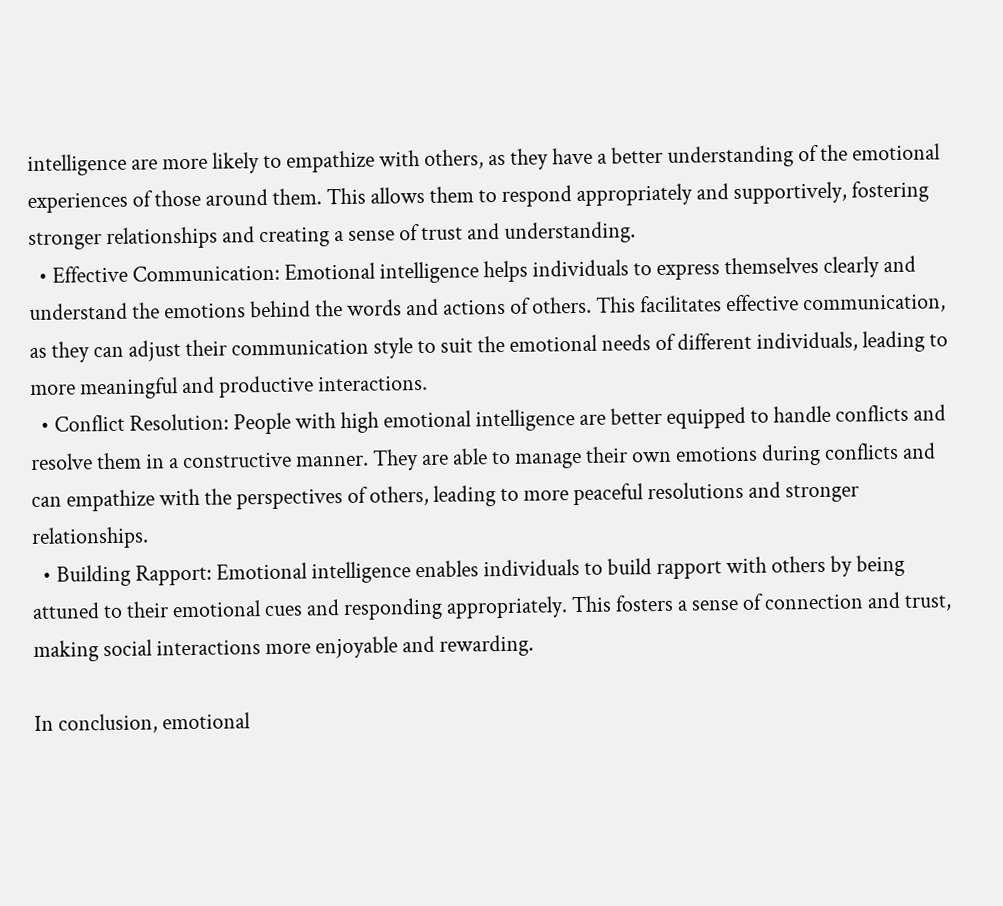intelligence are more likely to empathize with others, as they have a better understanding of the emotional experiences of those around them. This allows them to respond appropriately and supportively, fostering stronger relationships and creating a sense of trust and understanding.
  • Effective Communication: Emotional intelligence helps individuals to express themselves clearly and understand the emotions behind the words and actions of others. This facilitates effective communication, as they can adjust their communication style to suit the emotional needs of different individuals, leading to more meaningful and productive interactions.
  • Conflict Resolution: People with high emotional intelligence are better equipped to handle conflicts and resolve them in a constructive manner. They are able to manage their own emotions during conflicts and can empathize with the perspectives of others, leading to more peaceful resolutions and stronger relationships.
  • Building Rapport: Emotional intelligence enables individuals to build rapport with others by being attuned to their emotional cues and responding appropriately. This fosters a sense of connection and trust, making social interactions more enjoyable and rewarding.

In conclusion, emotional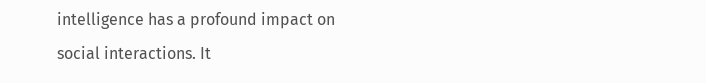intelligence has a profound impact on social interactions. It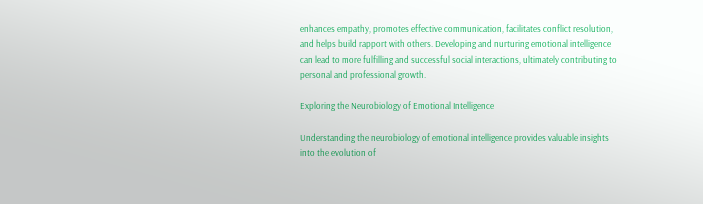enhances empathy, promotes effective communication, facilitates conflict resolution, and helps build rapport with others. Developing and nurturing emotional intelligence can lead to more fulfilling and successful social interactions, ultimately contributing to personal and professional growth.

Exploring the Neurobiology of Emotional Intelligence

Understanding the neurobiology of emotional intelligence provides valuable insights into the evolution of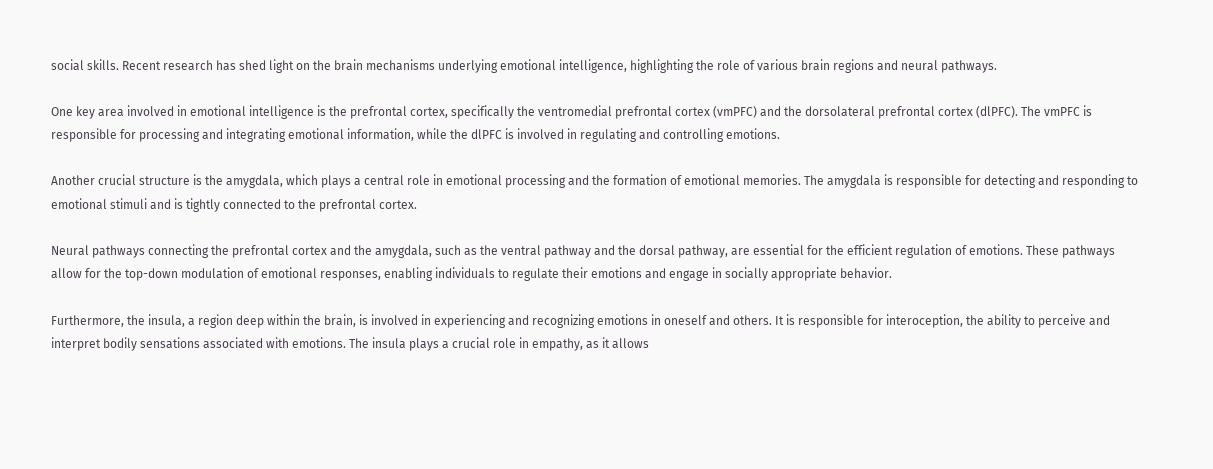social skills. Recent research has shed light on the brain mechanisms underlying emotional intelligence, highlighting the role of various brain regions and neural pathways.

One key area involved in emotional intelligence is the prefrontal cortex, specifically the ventromedial prefrontal cortex (vmPFC) and the dorsolateral prefrontal cortex (dlPFC). The vmPFC is responsible for processing and integrating emotional information, while the dlPFC is involved in regulating and controlling emotions.

Another crucial structure is the amygdala, which plays a central role in emotional processing and the formation of emotional memories. The amygdala is responsible for detecting and responding to emotional stimuli and is tightly connected to the prefrontal cortex.

Neural pathways connecting the prefrontal cortex and the amygdala, such as the ventral pathway and the dorsal pathway, are essential for the efficient regulation of emotions. These pathways allow for the top-down modulation of emotional responses, enabling individuals to regulate their emotions and engage in socially appropriate behavior.

Furthermore, the insula, a region deep within the brain, is involved in experiencing and recognizing emotions in oneself and others. It is responsible for interoception, the ability to perceive and interpret bodily sensations associated with emotions. The insula plays a crucial role in empathy, as it allows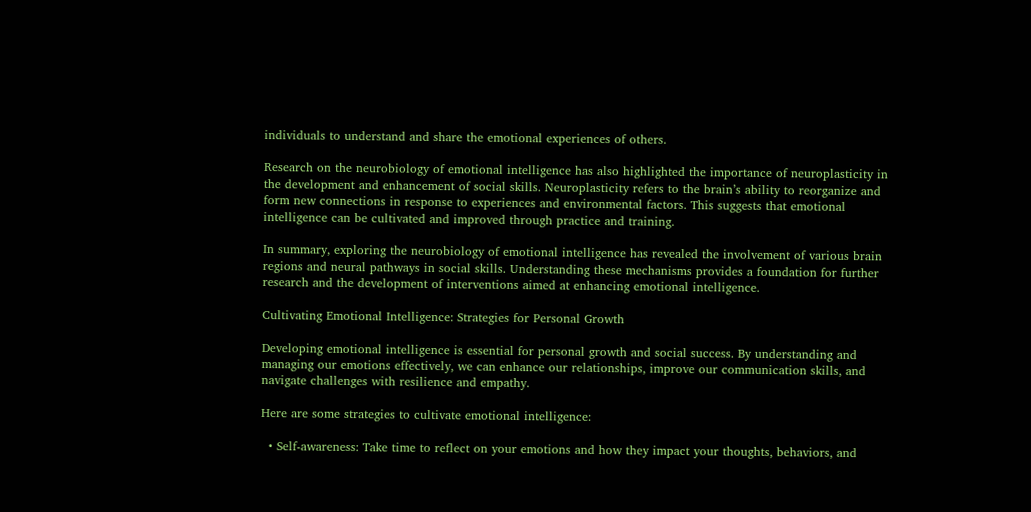individuals to understand and share the emotional experiences of others.

Research on the neurobiology of emotional intelligence has also highlighted the importance of neuroplasticity in the development and enhancement of social skills. Neuroplasticity refers to the brain’s ability to reorganize and form new connections in response to experiences and environmental factors. This suggests that emotional intelligence can be cultivated and improved through practice and training.

In summary, exploring the neurobiology of emotional intelligence has revealed the involvement of various brain regions and neural pathways in social skills. Understanding these mechanisms provides a foundation for further research and the development of interventions aimed at enhancing emotional intelligence.

Cultivating Emotional Intelligence: Strategies for Personal Growth

Developing emotional intelligence is essential for personal growth and social success. By understanding and managing our emotions effectively, we can enhance our relationships, improve our communication skills, and navigate challenges with resilience and empathy.

Here are some strategies to cultivate emotional intelligence:

  • Self-awareness: Take time to reflect on your emotions and how they impact your thoughts, behaviors, and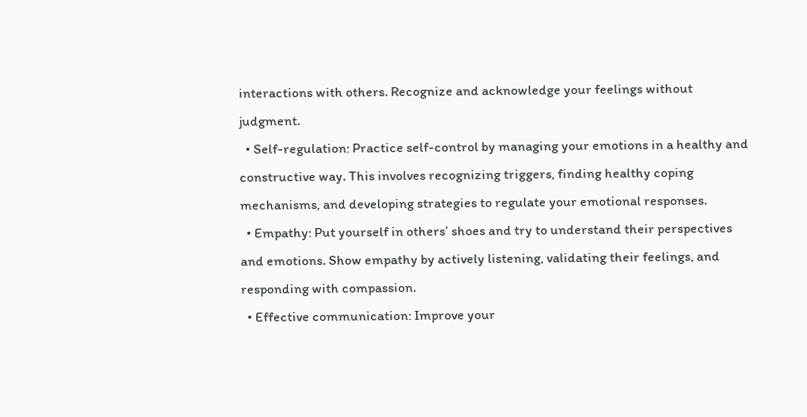interactions with others. Recognize and acknowledge your feelings without judgment.
  • Self-regulation: Practice self-control by managing your emotions in a healthy and constructive way. This involves recognizing triggers, finding healthy coping mechanisms, and developing strategies to regulate your emotional responses.
  • Empathy: Put yourself in others’ shoes and try to understand their perspectives and emotions. Show empathy by actively listening, validating their feelings, and responding with compassion.
  • Effective communication: Improve your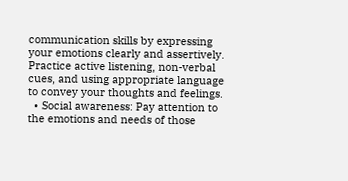communication skills by expressing your emotions clearly and assertively. Practice active listening, non-verbal cues, and using appropriate language to convey your thoughts and feelings.
  • Social awareness: Pay attention to the emotions and needs of those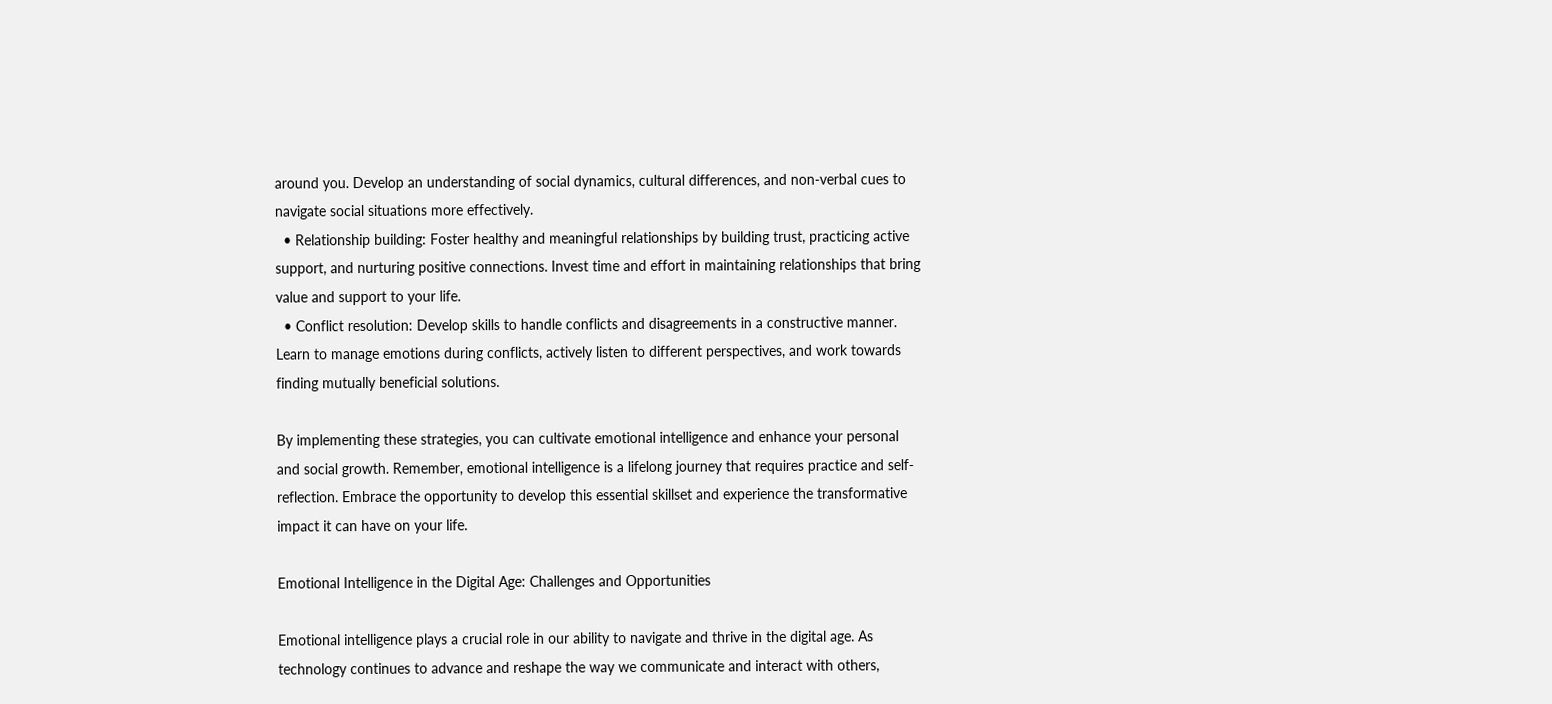around you. Develop an understanding of social dynamics, cultural differences, and non-verbal cues to navigate social situations more effectively.
  • Relationship building: Foster healthy and meaningful relationships by building trust, practicing active support, and nurturing positive connections. Invest time and effort in maintaining relationships that bring value and support to your life.
  • Conflict resolution: Develop skills to handle conflicts and disagreements in a constructive manner. Learn to manage emotions during conflicts, actively listen to different perspectives, and work towards finding mutually beneficial solutions.

By implementing these strategies, you can cultivate emotional intelligence and enhance your personal and social growth. Remember, emotional intelligence is a lifelong journey that requires practice and self-reflection. Embrace the opportunity to develop this essential skillset and experience the transformative impact it can have on your life.

Emotional Intelligence in the Digital Age: Challenges and Opportunities

Emotional intelligence plays a crucial role in our ability to navigate and thrive in the digital age. As technology continues to advance and reshape the way we communicate and interact with others,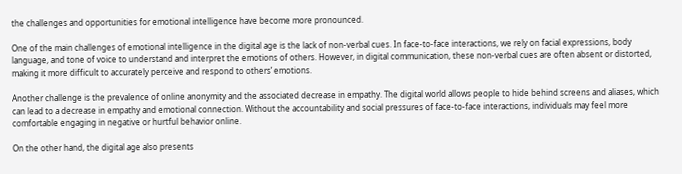the challenges and opportunities for emotional intelligence have become more pronounced.

One of the main challenges of emotional intelligence in the digital age is the lack of non-verbal cues. In face-to-face interactions, we rely on facial expressions, body language, and tone of voice to understand and interpret the emotions of others. However, in digital communication, these non-verbal cues are often absent or distorted, making it more difficult to accurately perceive and respond to others’ emotions.

Another challenge is the prevalence of online anonymity and the associated decrease in empathy. The digital world allows people to hide behind screens and aliases, which can lead to a decrease in empathy and emotional connection. Without the accountability and social pressures of face-to-face interactions, individuals may feel more comfortable engaging in negative or hurtful behavior online.

On the other hand, the digital age also presents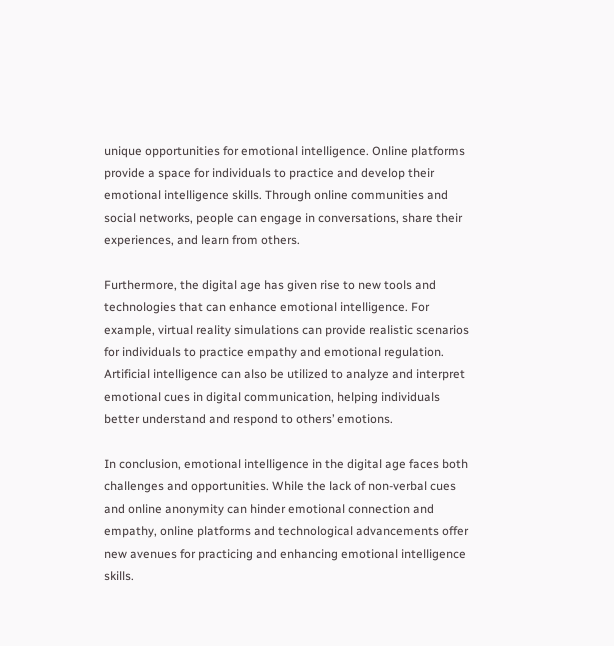unique opportunities for emotional intelligence. Online platforms provide a space for individuals to practice and develop their emotional intelligence skills. Through online communities and social networks, people can engage in conversations, share their experiences, and learn from others.

Furthermore, the digital age has given rise to new tools and technologies that can enhance emotional intelligence. For example, virtual reality simulations can provide realistic scenarios for individuals to practice empathy and emotional regulation. Artificial intelligence can also be utilized to analyze and interpret emotional cues in digital communication, helping individuals better understand and respond to others’ emotions.

In conclusion, emotional intelligence in the digital age faces both challenges and opportunities. While the lack of non-verbal cues and online anonymity can hinder emotional connection and empathy, online platforms and technological advancements offer new avenues for practicing and enhancing emotional intelligence skills.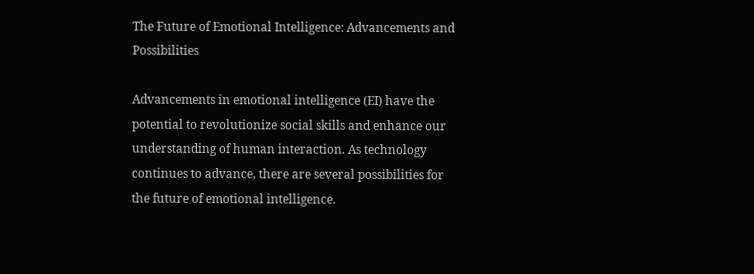The Future of Emotional Intelligence: Advancements and Possibilities

Advancements in emotional intelligence (EI) have the potential to revolutionize social skills and enhance our understanding of human interaction. As technology continues to advance, there are several possibilities for the future of emotional intelligence.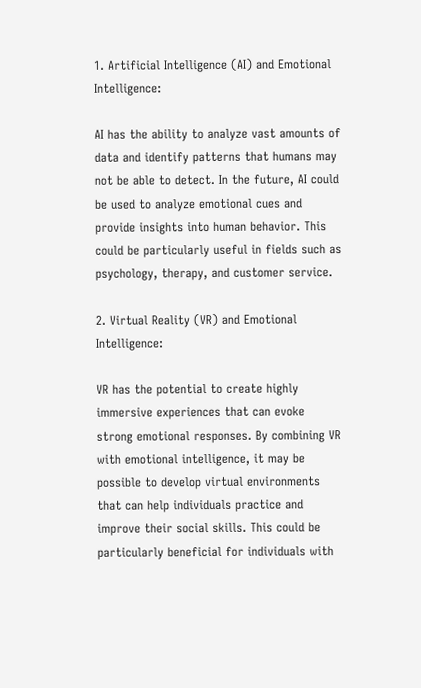1. Artificial Intelligence (AI) and Emotional Intelligence:

AI has the ability to analyze vast amounts of data and identify patterns that humans may not be able to detect. In the future, AI could be used to analyze emotional cues and provide insights into human behavior. This could be particularly useful in fields such as psychology, therapy, and customer service.

2. Virtual Reality (VR) and Emotional Intelligence:

VR has the potential to create highly immersive experiences that can evoke strong emotional responses. By combining VR with emotional intelligence, it may be possible to develop virtual environments that can help individuals practice and improve their social skills. This could be particularly beneficial for individuals with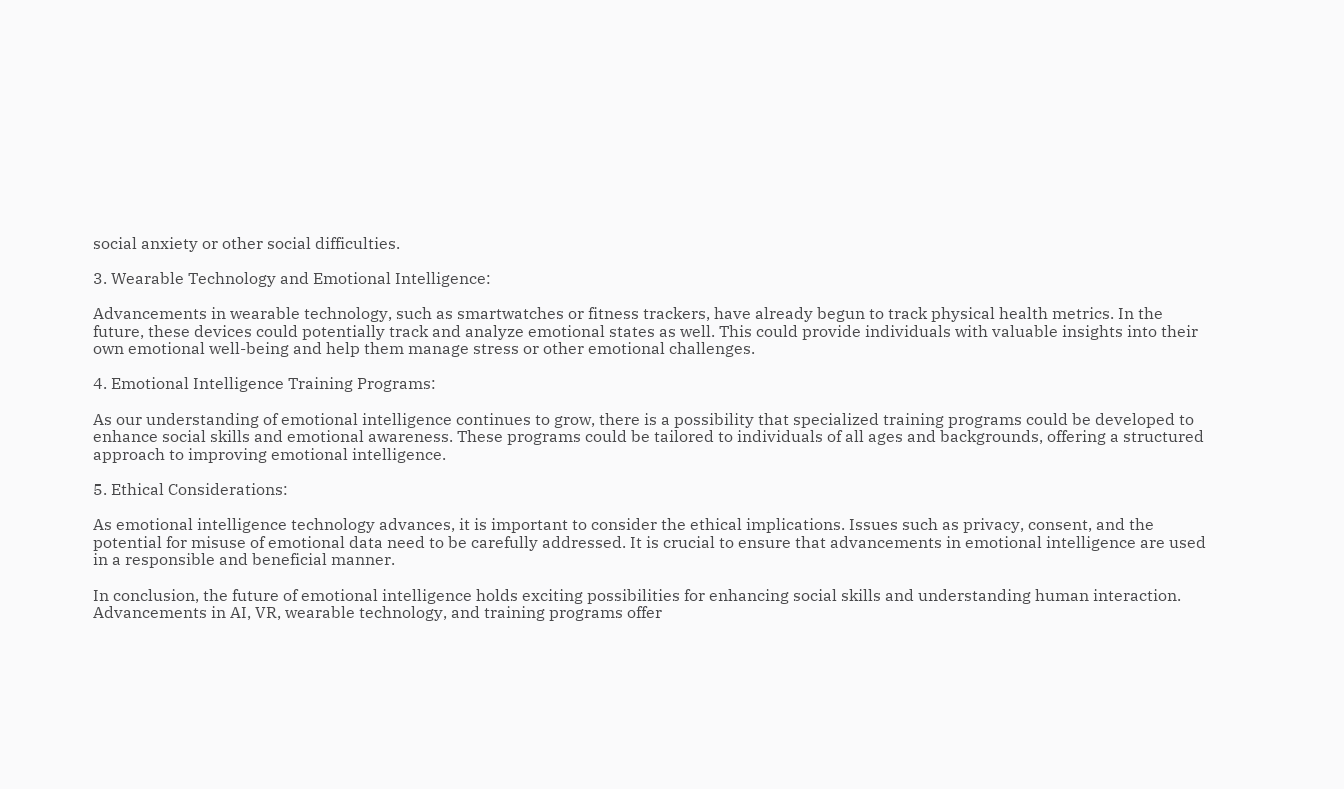social anxiety or other social difficulties.

3. Wearable Technology and Emotional Intelligence:

Advancements in wearable technology, such as smartwatches or fitness trackers, have already begun to track physical health metrics. In the future, these devices could potentially track and analyze emotional states as well. This could provide individuals with valuable insights into their own emotional well-being and help them manage stress or other emotional challenges.

4. Emotional Intelligence Training Programs:

As our understanding of emotional intelligence continues to grow, there is a possibility that specialized training programs could be developed to enhance social skills and emotional awareness. These programs could be tailored to individuals of all ages and backgrounds, offering a structured approach to improving emotional intelligence.

5. Ethical Considerations:

As emotional intelligence technology advances, it is important to consider the ethical implications. Issues such as privacy, consent, and the potential for misuse of emotional data need to be carefully addressed. It is crucial to ensure that advancements in emotional intelligence are used in a responsible and beneficial manner.

In conclusion, the future of emotional intelligence holds exciting possibilities for enhancing social skills and understanding human interaction. Advancements in AI, VR, wearable technology, and training programs offer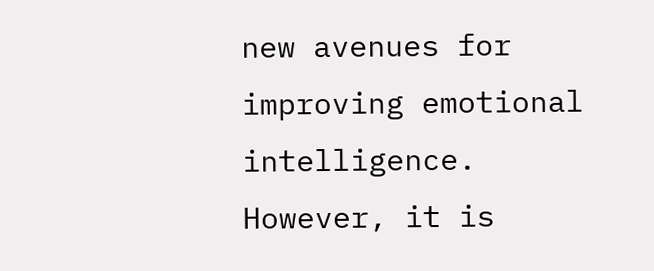new avenues for improving emotional intelligence. However, it is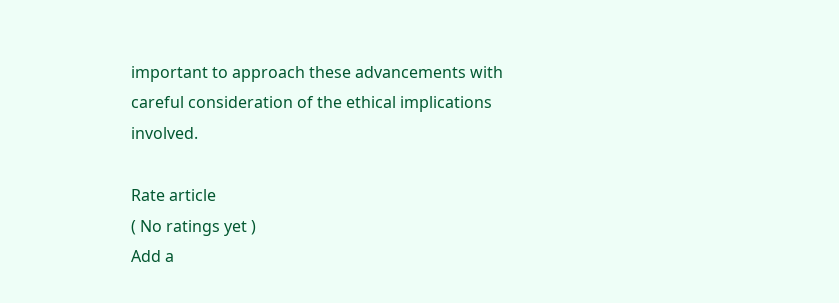important to approach these advancements with careful consideration of the ethical implications involved.

Rate article
( No ratings yet )
Add a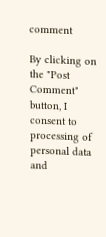comment

By clicking on the "Post Comment" button, I consent to processing of personal data and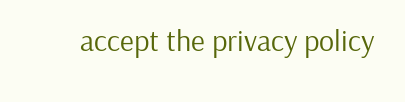accept the privacy policy